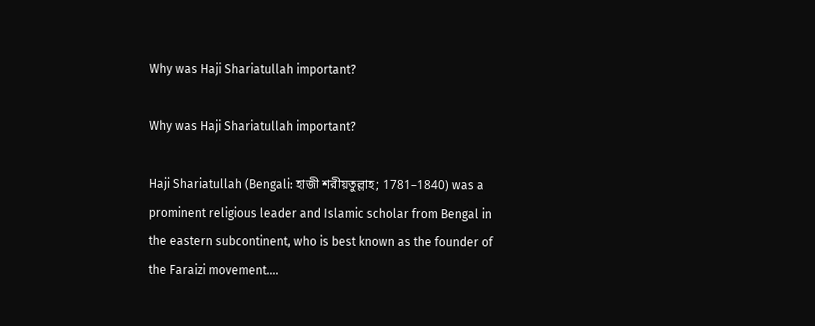Why was Haji Shariatullah important?

Why was Haji Shariatullah important?

Haji Shariatullah (Bengali: হাজী শরীয়তুল্লাহ; 1781–1840) was a prominent religious leader and Islamic scholar from Bengal in the eastern subcontinent, who is best known as the founder of the Faraizi movement….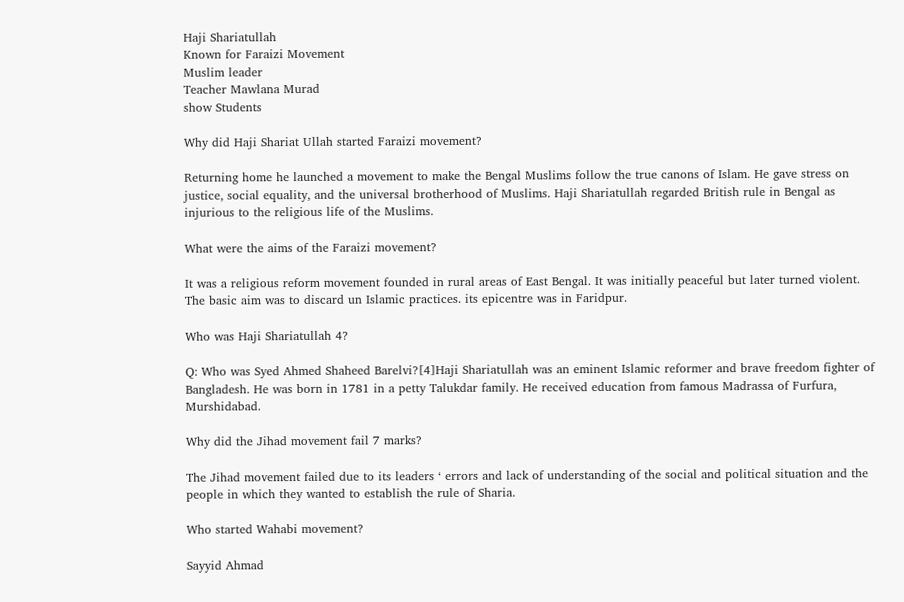Haji Shariatullah
Known for Faraizi Movement
Muslim leader
Teacher Mawlana Murad
show Students

Why did Haji Shariat Ullah started Faraizi movement?

Returning home he launched a movement to make the Bengal Muslims follow the true canons of Islam. He gave stress on justice, social equality, and the universal brotherhood of Muslims. Haji Shariatullah regarded British rule in Bengal as injurious to the religious life of the Muslims.

What were the aims of the Faraizi movement?

It was a religious reform movement founded in rural areas of East Bengal. It was initially peaceful but later turned violent. The basic aim was to discard un Islamic practices. its epicentre was in Faridpur.

Who was Haji Shariatullah 4?

Q: Who was Syed Ahmed Shaheed Barelvi?[4]Haji Shariatullah was an eminent Islamic reformer and brave freedom fighter of Bangladesh. He was born in 1781 in a petty Talukdar family. He received education from famous Madrassa of Furfura, Murshidabad.

Why did the Jihad movement fail 7 marks?

The Jihad movement failed due to its leaders ‘ errors and lack of understanding of the social and political situation and the people in which they wanted to establish the rule of Sharia.

Who started Wahabi movement?

Sayyid Ahmad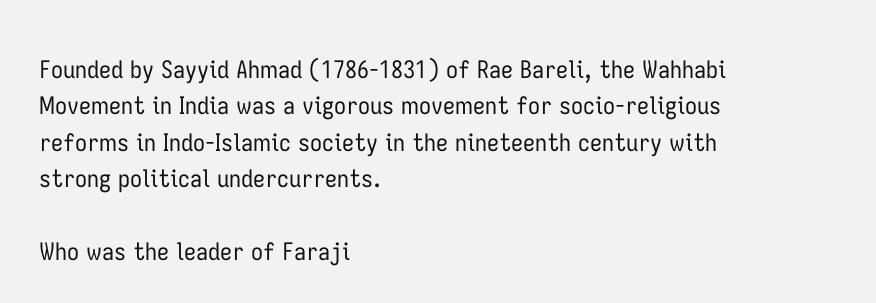Founded by Sayyid Ahmad (1786-1831) of Rae Bareli, the Wahhabi Movement in India was a vigorous movement for socio-religious reforms in Indo-Islamic society in the nineteenth century with strong political undercurrents.

Who was the leader of Faraji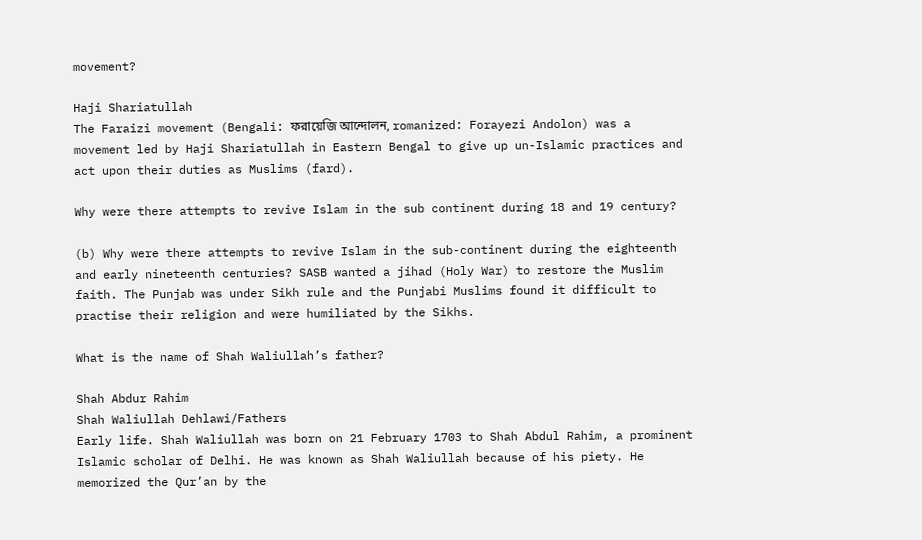movement?

Haji Shariatullah
The Faraizi movement (Bengali: ফরায়েজি আন্দোলন, romanized: Forayezi Andolon) was a movement led by Haji Shariatullah in Eastern Bengal to give up un-Islamic practices and act upon their duties as Muslims (fard).

Why were there attempts to revive Islam in the sub continent during 18 and 19 century?

(b) Why were there attempts to revive Islam in the sub-continent during the eighteenth and early nineteenth centuries? SASB wanted a jihad (Holy War) to restore the Muslim faith. The Punjab was under Sikh rule and the Punjabi Muslims found it difficult to practise their religion and were humiliated by the Sikhs.

What is the name of Shah Waliullah’s father?

Shah Abdur Rahim
Shah Waliullah Dehlawi/Fathers
Early life. Shah Waliullah was born on 21 February 1703 to Shah Abdul Rahim, a prominent Islamic scholar of Delhi. He was known as Shah Waliullah because of his piety. He memorized the Qur’an by the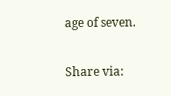age of seven.

Share via: